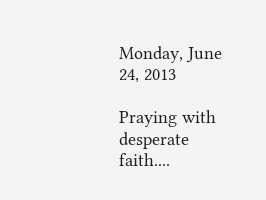Monday, June 24, 2013

Praying with desperate faith....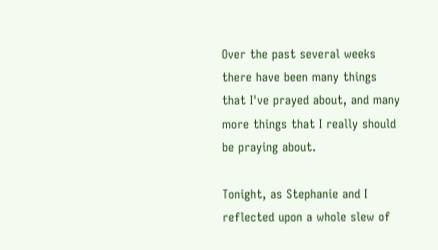Over the past several weeks there have been many things that I've prayed about, and many more things that I really should be praying about.

Tonight, as Stephanie and I reflected upon a whole slew of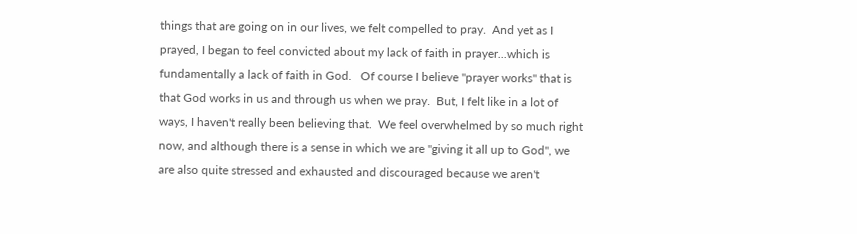things that are going on in our lives, we felt compelled to pray.  And yet as I prayed, I began to feel convicted about my lack of faith in prayer...which is fundamentally a lack of faith in God.   Of course I believe "prayer works" that is that God works in us and through us when we pray.  But, I felt like in a lot of ways, I haven't really been believing that.  We feel overwhelmed by so much right now, and although there is a sense in which we are "giving it all up to God", we are also quite stressed and exhausted and discouraged because we aren't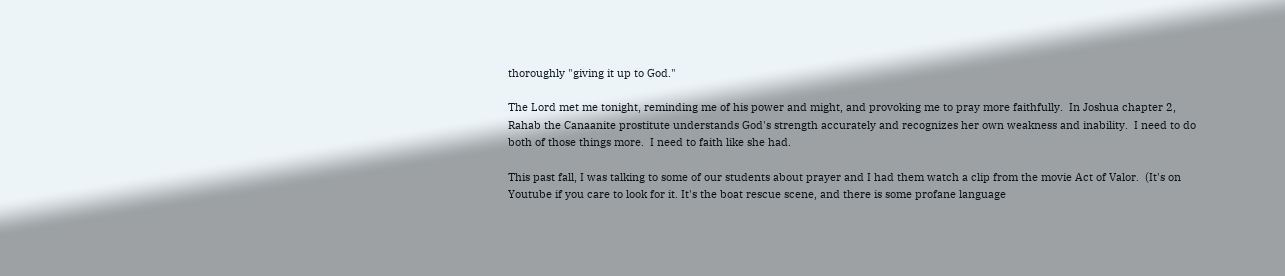thoroughly "giving it up to God."

The Lord met me tonight, reminding me of his power and might, and provoking me to pray more faithfully.  In Joshua chapter 2, Rahab the Canaanite prostitute understands God's strength accurately and recognizes her own weakness and inability.  I need to do both of those things more.  I need to faith like she had.

This past fall, I was talking to some of our students about prayer and I had them watch a clip from the movie Act of Valor.  (It's on Youtube if you care to look for it. It's the boat rescue scene, and there is some profane language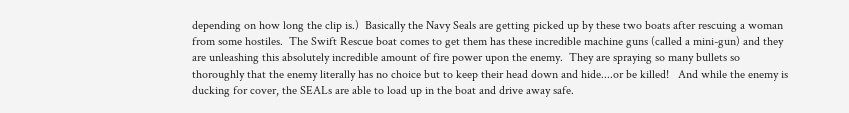depending on how long the clip is.)  Basically the Navy Seals are getting picked up by these two boats after rescuing a woman from some hostiles.  The Swift Rescue boat comes to get them has these incredible machine guns (called a mini-gun) and they are unleashing this absolutely incredible amount of fire power upon the enemy.  They are spraying so many bullets so thoroughly that the enemy literally has no choice but to keep their head down and hide....or be killed!   And while the enemy is ducking for cover, the SEALs are able to load up in the boat and drive away safe.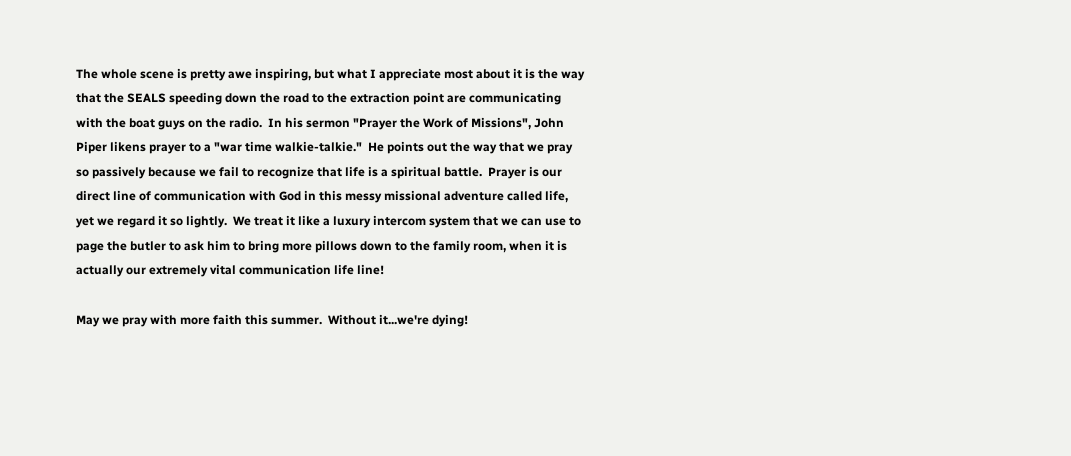The whole scene is pretty awe inspiring, but what I appreciate most about it is the way that the SEALS speeding down the road to the extraction point are communicating with the boat guys on the radio.  In his sermon "Prayer the Work of Missions", John Piper likens prayer to a "war time walkie-talkie."  He points out the way that we pray so passively because we fail to recognize that life is a spiritual battle.  Prayer is our direct line of communication with God in this messy missional adventure called life, yet we regard it so lightly.  We treat it like a luxury intercom system that we can use to page the butler to ask him to bring more pillows down to the family room, when it is actually our extremely vital communication life line!

May we pray with more faith this summer.  Without it...we're dying!